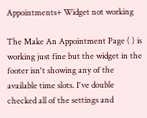Appointments+ Widget not working

The Make An Appointment Page ( ) is working just fine but the widget in the footer isn't showing any of the available time slots. I've double checked all of the settings and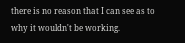there is no reason that I can see as to why it wouldn't be working.